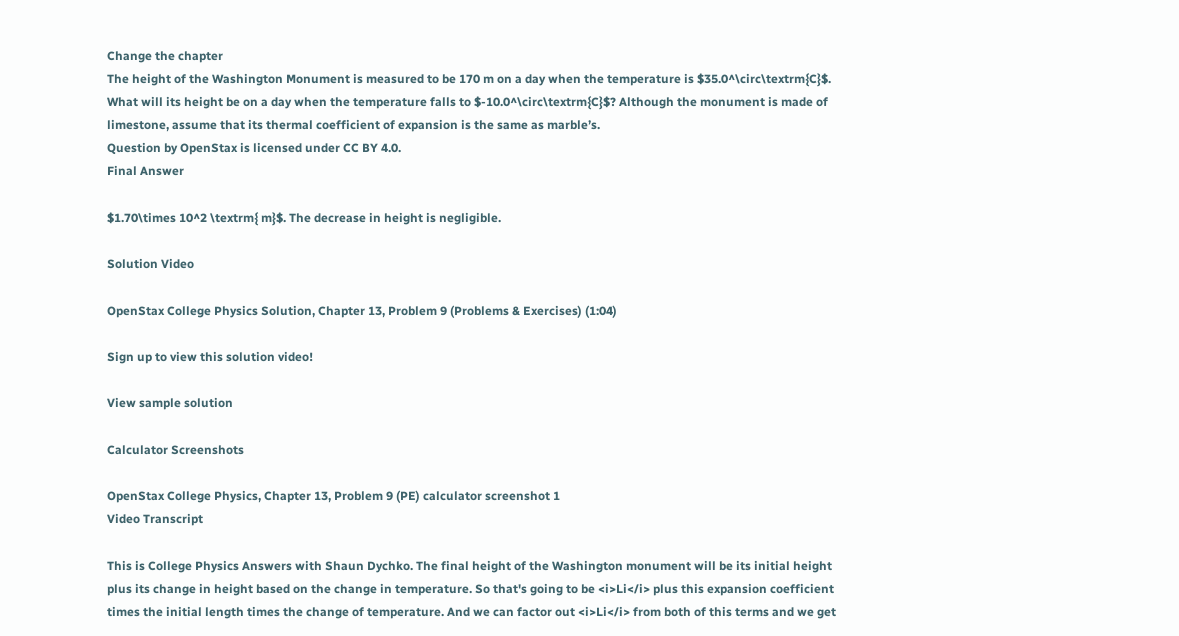Change the chapter
The height of the Washington Monument is measured to be 170 m on a day when the temperature is $35.0^\circ\textrm{C}$. What will its height be on a day when the temperature falls to $-10.0^\circ\textrm{C}$? Although the monument is made of limestone, assume that its thermal coefficient of expansion is the same as marble’s.
Question by OpenStax is licensed under CC BY 4.0.
Final Answer

$1.70\times 10^2 \textrm{ m}$. The decrease in height is negligible.

Solution Video

OpenStax College Physics Solution, Chapter 13, Problem 9 (Problems & Exercises) (1:04)

Sign up to view this solution video!

View sample solution

Calculator Screenshots

OpenStax College Physics, Chapter 13, Problem 9 (PE) calculator screenshot 1
Video Transcript

This is College Physics Answers with Shaun Dychko. The final height of the Washington monument will be its initial height plus its change in height based on the change in temperature. So that's going to be <i>Li</i> plus this expansion coefficient times the initial length times the change of temperature. And we can factor out <i>Li</i> from both of this terms and we get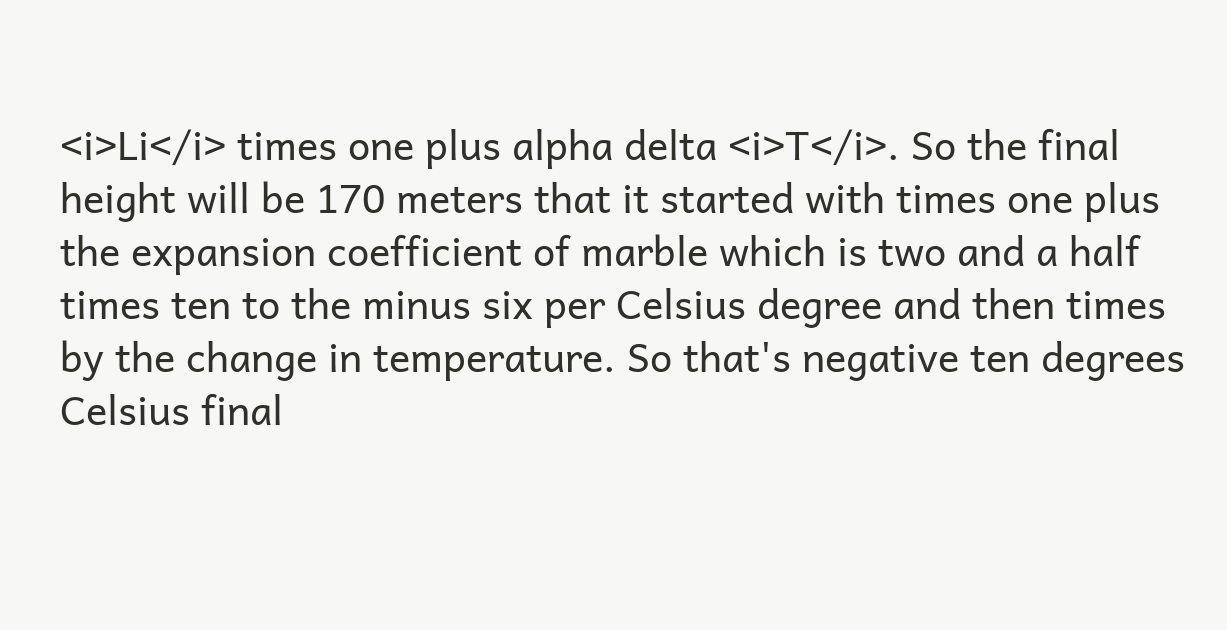<i>Li</i> times one plus alpha delta <i>T</i>. So the final height will be 170 meters that it started with times one plus the expansion coefficient of marble which is two and a half times ten to the minus six per Celsius degree and then times by the change in temperature. So that's negative ten degrees Celsius final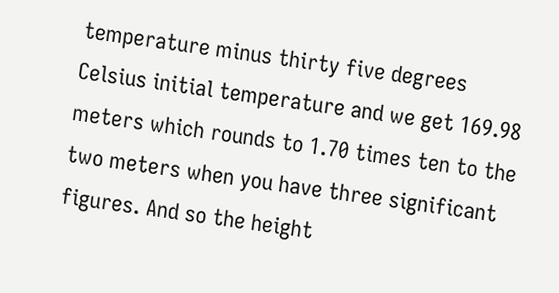temperature minus thirty five degrees Celsius initial temperature and we get 169.98 meters which rounds to 1.70 times ten to the two meters when you have three significant figures. And so the height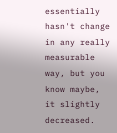essentially hasn't change in any really measurable way, but you know maybe, it slightly decreased.